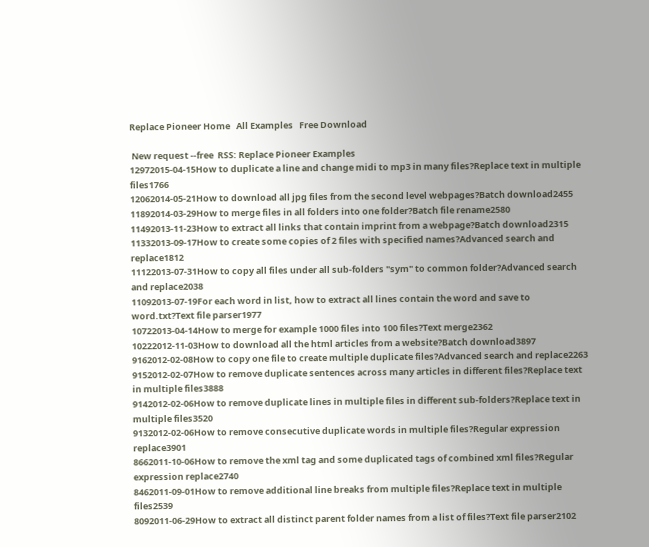Replace Pioneer Home   All Examples   Free Download

 New request --free  RSS: Replace Pioneer Examples
12972015-04-15How to duplicate a line and change midi to mp3 in many files?Replace text in multiple files1766
12062014-05-21How to download all jpg files from the second level webpages?Batch download2455
11892014-03-29How to merge files in all folders into one folder?Batch file rename2580
11492013-11-23How to extract all links that contain imprint from a webpage?Batch download2315
11332013-09-17How to create some copies of 2 files with specified names?Advanced search and replace1812
11122013-07-31How to copy all files under all sub-folders "sym" to common folder?Advanced search and replace2038
11092013-07-19For each word in list, how to extract all lines contain the word and save to word.txt?Text file parser1977
10722013-04-14How to merge for example 1000 files into 100 files?Text merge2362
10222012-11-03How to download all the html articles from a website?Batch download3897
9162012-02-08How to copy one file to create multiple duplicate files?Advanced search and replace2263
9152012-02-07How to remove duplicate sentences across many articles in different files?Replace text in multiple files3888
9142012-02-06How to remove duplicate lines in multiple files in different sub-folders?Replace text in multiple files3520
9132012-02-06How to remove consecutive duplicate words in multiple files?Regular expression replace3901
8662011-10-06How to remove the xml tag and some duplicated tags of combined xml files?Regular expression replace2740
8462011-09-01How to remove additional line breaks from multiple files?Replace text in multiple files2539
8092011-06-29How to extract all distinct parent folder names from a list of files?Text file parser2102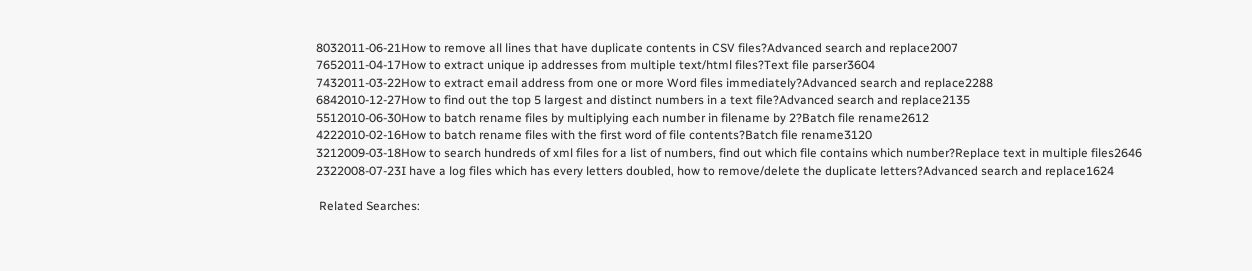8032011-06-21How to remove all lines that have duplicate contents in CSV files?Advanced search and replace2007
7652011-04-17How to extract unique ip addresses from multiple text/html files?Text file parser3604
7432011-03-22How to extract email address from one or more Word files immediately?Advanced search and replace2288
6842010-12-27How to find out the top 5 largest and distinct numbers in a text file?Advanced search and replace2135
5512010-06-30How to batch rename files by multiplying each number in filename by 2?Batch file rename2612
4222010-02-16How to batch rename files with the first word of file contents?Batch file rename3120
3212009-03-18How to search hundreds of xml files for a list of numbers, find out which file contains which number?Replace text in multiple files2646
2322008-07-23I have a log files which has every letters doubled, how to remove/delete the duplicate letters?Advanced search and replace1624

 Related Searches: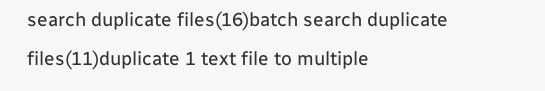search duplicate files(16)batch search duplicate files(11)duplicate 1 text file to multiple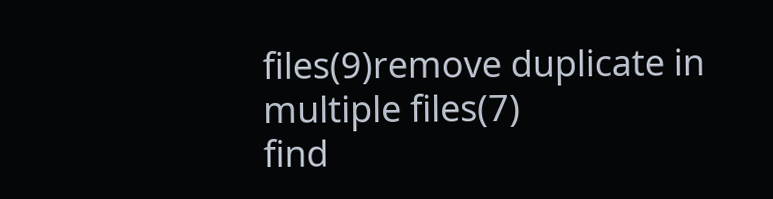files(9)remove duplicate in multiple files(7)
find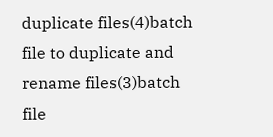duplicate files(4)batch file to duplicate and rename files(3)batch file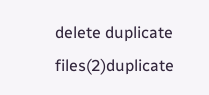delete duplicate files(2)duplicate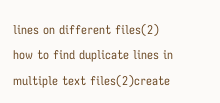lines on different files(2)
how to find duplicate lines in multiple text files(2)create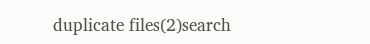duplicate files(2)search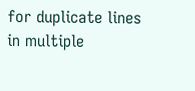for duplicate lines in multiple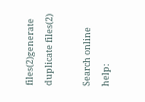files(2)generate duplicate files(2)

Search online help: